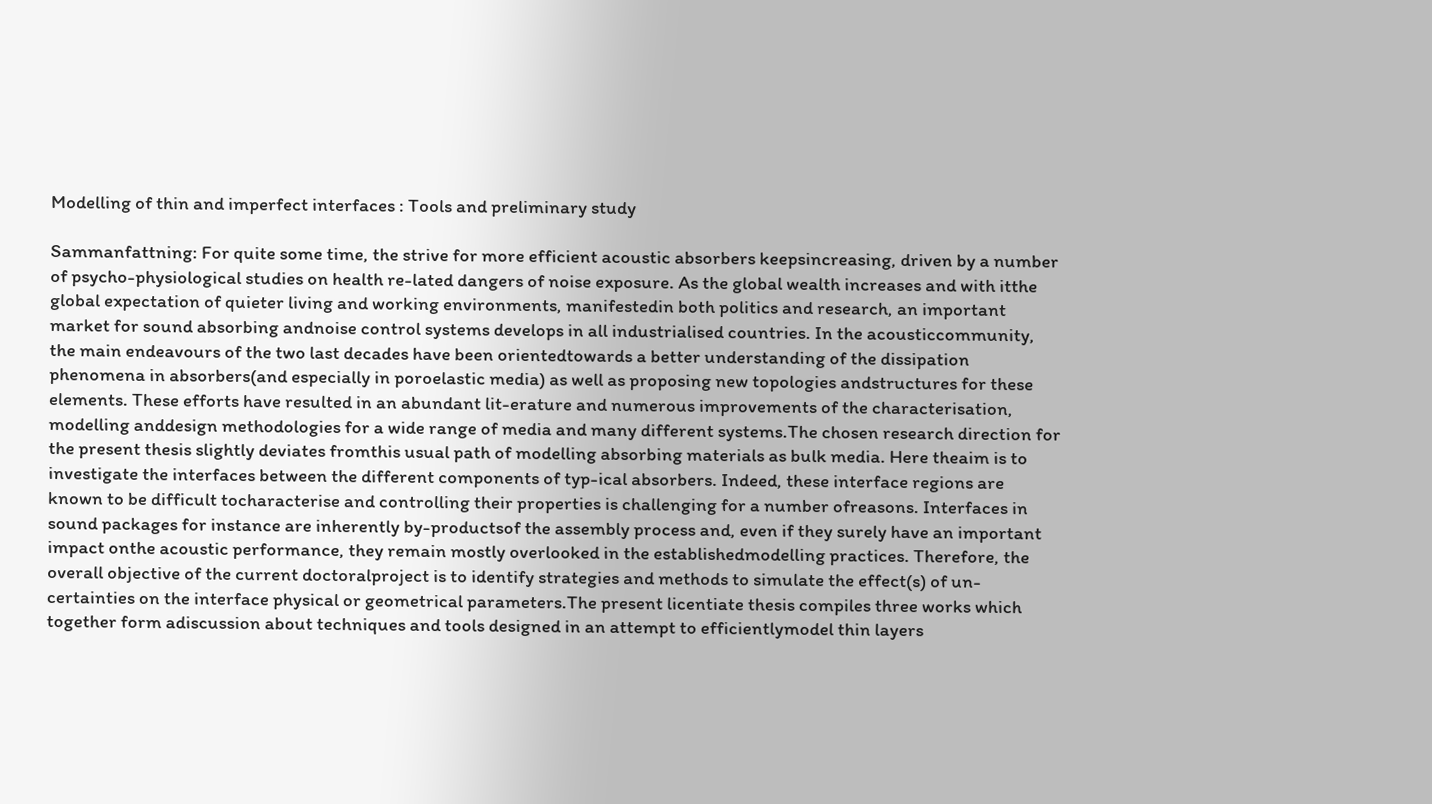Modelling of thin and imperfect interfaces : Tools and preliminary study

Sammanfattning: For quite some time, the strive for more efficient acoustic absorbers keepsincreasing, driven by a number of psycho-physiological studies on health re-lated dangers of noise exposure. As the global wealth increases and with itthe global expectation of quieter living and working environments, manifestedin both politics and research, an important market for sound absorbing andnoise control systems develops in all industrialised countries. In the acousticcommunity, the main endeavours of the two last decades have been orientedtowards a better understanding of the dissipation phenomena in absorbers(and especially in poroelastic media) as well as proposing new topologies andstructures for these elements. These efforts have resulted in an abundant lit-erature and numerous improvements of the characterisation, modelling anddesign methodologies for a wide range of media and many different systems.The chosen research direction for the present thesis slightly deviates fromthis usual path of modelling absorbing materials as bulk media. Here theaim is to investigate the interfaces between the different components of typ-ical absorbers. Indeed, these interface regions are known to be difficult tocharacterise and controlling their properties is challenging for a number ofreasons. Interfaces in sound packages for instance are inherently by-productsof the assembly process and, even if they surely have an important impact onthe acoustic performance, they remain mostly overlooked in the establishedmodelling practices. Therefore, the overall objective of the current doctoralproject is to identify strategies and methods to simulate the effect(s) of un-certainties on the interface physical or geometrical parameters.The present licentiate thesis compiles three works which together form adiscussion about techniques and tools designed in an attempt to efficientlymodel thin layers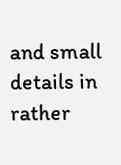and small details in rather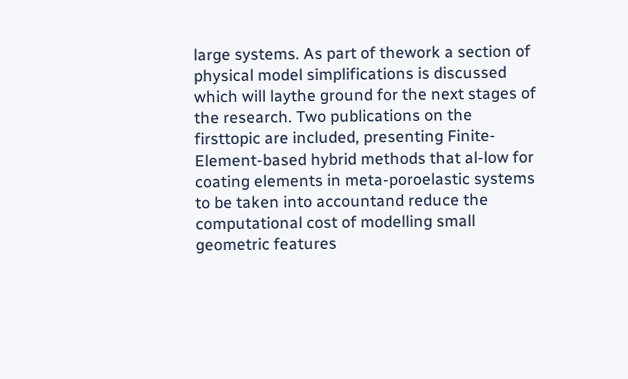large systems. As part of thework a section of physical model simplifications is discussed which will laythe ground for the next stages of the research. Two publications on the firsttopic are included, presenting Finite-Element-based hybrid methods that al-low for coating elements in meta-poroelastic systems to be taken into accountand reduce the computational cost of modelling small geometric features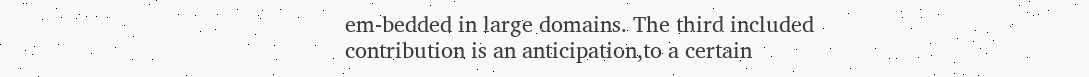em-bedded in large domains. The third included contribution is an anticipation,to a certain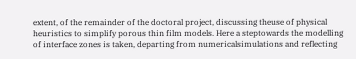extent, of the remainder of the doctoral project, discussing theuse of physical heuristics to simplify porous thin film models. Here a steptowards the modelling of interface zones is taken, departing from numericalsimulations and reflecting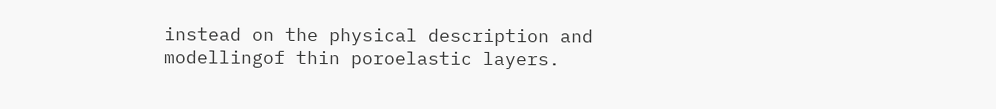instead on the physical description and modellingof thin poroelastic layers.